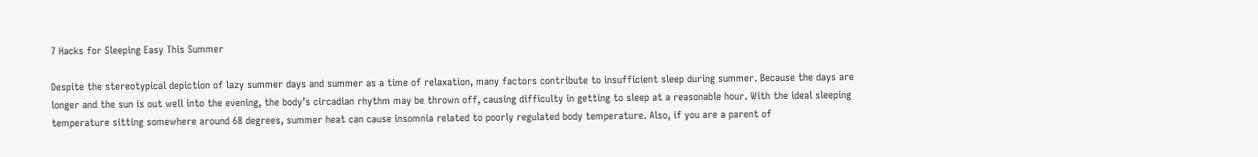7 Hacks for Sleeping Easy This Summer

Despite the stereotypical depiction of lazy summer days and summer as a time of relaxation, many factors contribute to insufficient sleep during summer. Because the days are longer and the sun is out well into the evening, the body’s circadian rhythm may be thrown off, causing difficulty in getting to sleep at a reasonable hour. With the ideal sleeping temperature sitting somewhere around 68 degrees, summer heat can cause insomnia related to poorly regulated body temperature. Also, if you are a parent of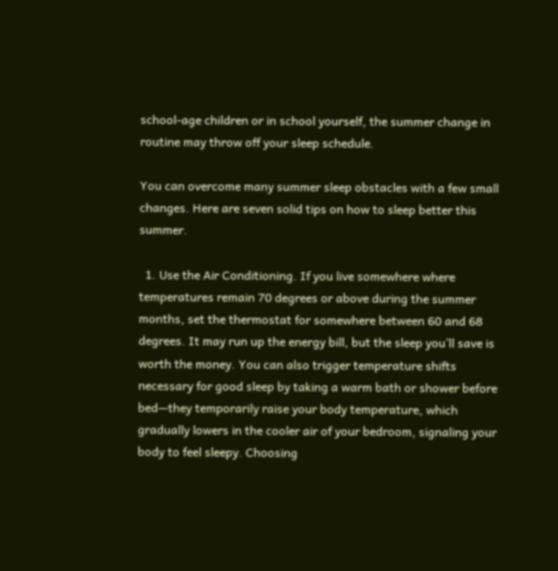school-age children or in school yourself, the summer change in routine may throw off your sleep schedule.

You can overcome many summer sleep obstacles with a few small changes. Here are seven solid tips on how to sleep better this summer.

  1. Use the Air Conditioning. If you live somewhere where temperatures remain 70 degrees or above during the summer months, set the thermostat for somewhere between 60 and 68 degrees. It may run up the energy bill, but the sleep you’ll save is worth the money. You can also trigger temperature shifts necessary for good sleep by taking a warm bath or shower before bed—they temporarily raise your body temperature, which gradually lowers in the cooler air of your bedroom, signaling your body to feel sleepy. Choosing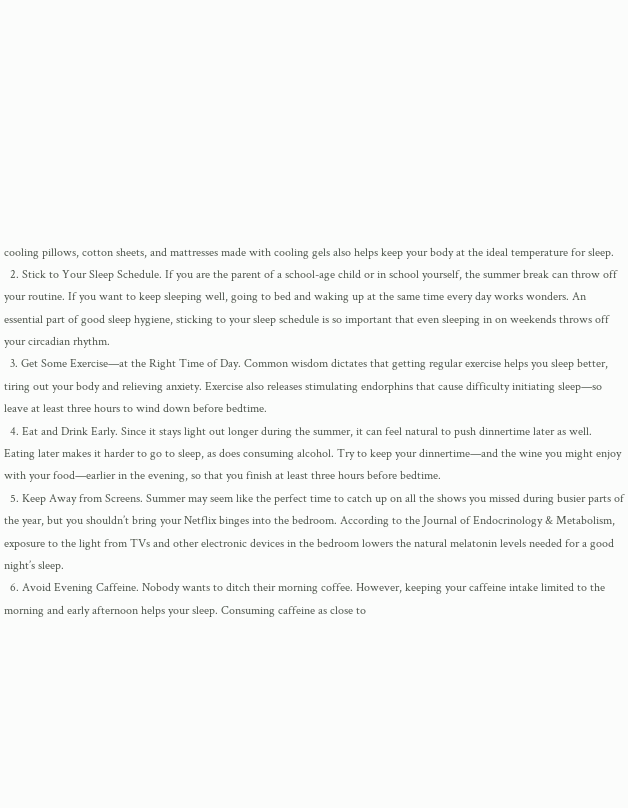cooling pillows, cotton sheets, and mattresses made with cooling gels also helps keep your body at the ideal temperature for sleep.
  2. Stick to Your Sleep Schedule. If you are the parent of a school-age child or in school yourself, the summer break can throw off your routine. If you want to keep sleeping well, going to bed and waking up at the same time every day works wonders. An essential part of good sleep hygiene, sticking to your sleep schedule is so important that even sleeping in on weekends throws off your circadian rhythm.
  3. Get Some Exercise—at the Right Time of Day. Common wisdom dictates that getting regular exercise helps you sleep better, tiring out your body and relieving anxiety. Exercise also releases stimulating endorphins that cause difficulty initiating sleep—so leave at least three hours to wind down before bedtime.
  4. Eat and Drink Early. Since it stays light out longer during the summer, it can feel natural to push dinnertime later as well. Eating later makes it harder to go to sleep, as does consuming alcohol. Try to keep your dinnertime—and the wine you might enjoy with your food—earlier in the evening, so that you finish at least three hours before bedtime.
  5. Keep Away from Screens. Summer may seem like the perfect time to catch up on all the shows you missed during busier parts of the year, but you shouldn’t bring your Netflix binges into the bedroom. According to the Journal of Endocrinology & Metabolism, exposure to the light from TVs and other electronic devices in the bedroom lowers the natural melatonin levels needed for a good night’s sleep.
  6. Avoid Evening Caffeine. Nobody wants to ditch their morning coffee. However, keeping your caffeine intake limited to the morning and early afternoon helps your sleep. Consuming caffeine as close to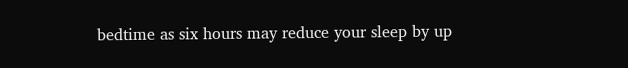bedtime as six hours may reduce your sleep by up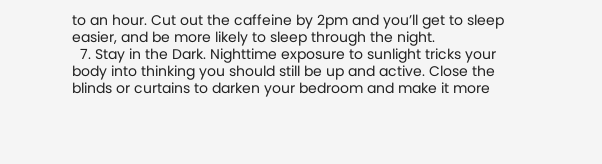to an hour. Cut out the caffeine by 2pm and you’ll get to sleep easier, and be more likely to sleep through the night.
  7. Stay in the Dark. Nighttime exposure to sunlight tricks your body into thinking you should still be up and active. Close the blinds or curtains to darken your bedroom and make it more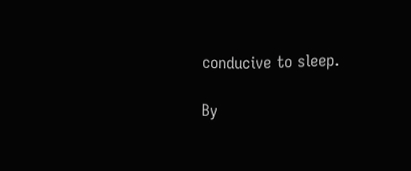conducive to sleep.

By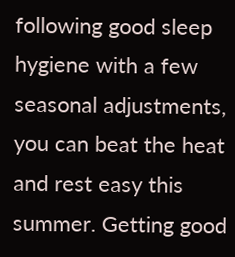following good sleep hygiene with a few seasonal adjustments, you can beat the heat and rest easy this summer. Getting good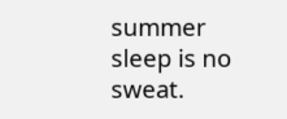summer sleep is no sweat.